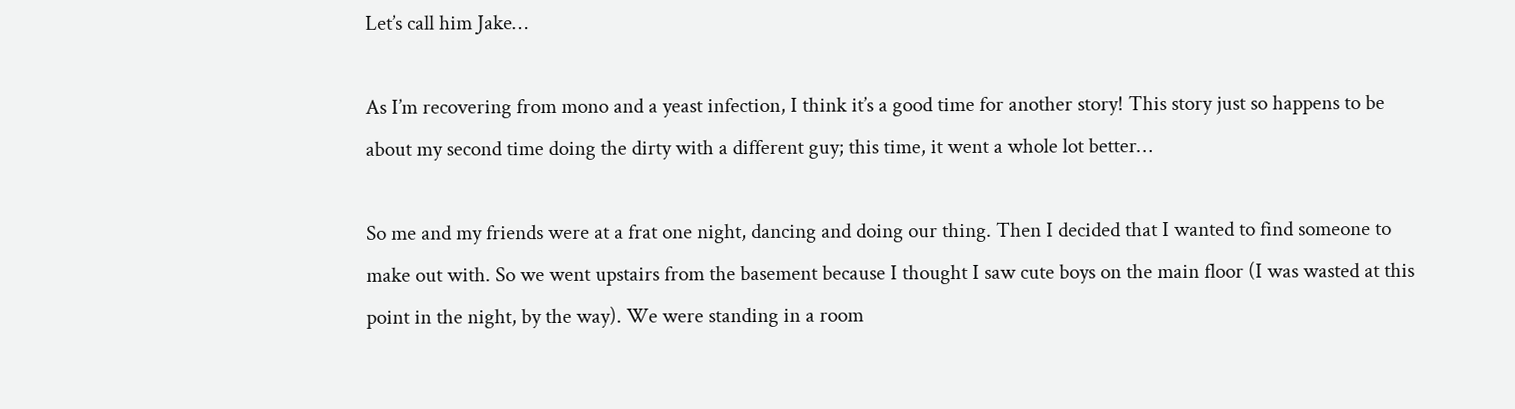Let’s call him Jake…

As I’m recovering from mono and a yeast infection, I think it’s a good time for another story! This story just so happens to be about my second time doing the dirty with a different guy; this time, it went a whole lot better…

So me and my friends were at a frat one night, dancing and doing our thing. Then I decided that I wanted to find someone to make out with. So we went upstairs from the basement because I thought I saw cute boys on the main floor (I was wasted at this point in the night, by the way). We were standing in a room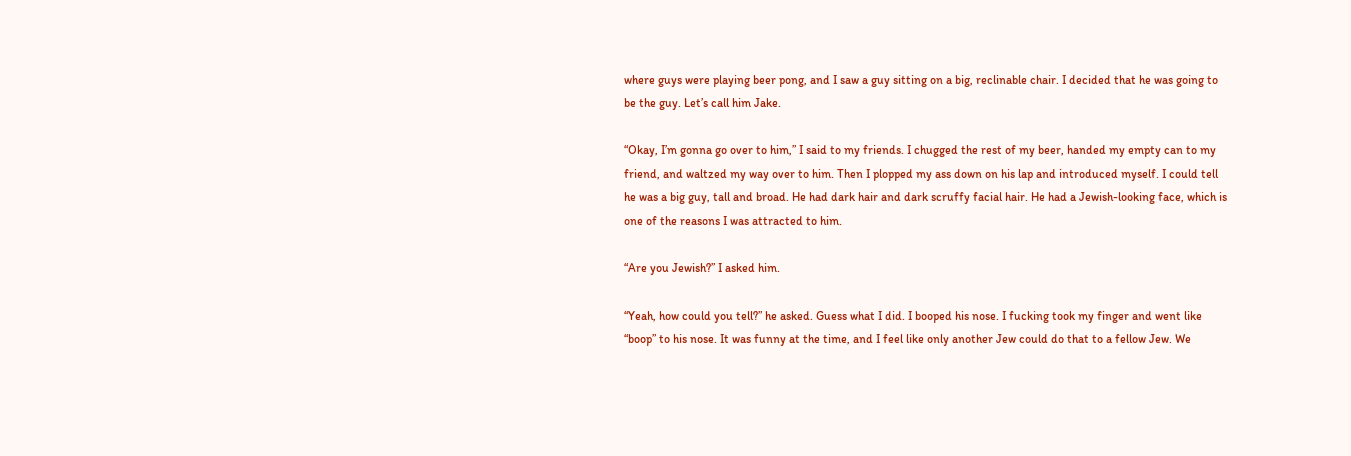where guys were playing beer pong, and I saw a guy sitting on a big, reclinable chair. I decided that he was going to be the guy. Let’s call him Jake.

“Okay, I’m gonna go over to him,” I said to my friends. I chugged the rest of my beer, handed my empty can to my friend, and waltzed my way over to him. Then I plopped my ass down on his lap and introduced myself. I could tell he was a big guy, tall and broad. He had dark hair and dark scruffy facial hair. He had a Jewish-looking face, which is one of the reasons I was attracted to him.

“Are you Jewish?” I asked him.

“Yeah, how could you tell?” he asked. Guess what I did. I booped his nose. I fucking took my finger and went like “boop” to his nose. It was funny at the time, and I feel like only another Jew could do that to a fellow Jew. We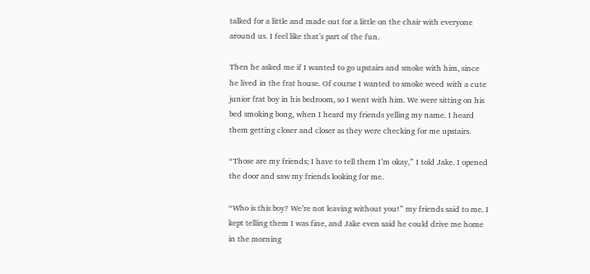talked for a little and made out for a little on the chair with everyone around us. I feel like that’s part of the fun.

Then he asked me if I wanted to go upstairs and smoke with him, since he lived in the frat house. Of course I wanted to smoke weed with a cute junior frat boy in his bedroom, so I went with him. We were sitting on his bed smoking bong, when I heard my friends yelling my name. I heard them getting closer and closer as they were checking for me upstairs.

“Those are my friends; I have to tell them I’m okay,” I told Jake. I opened the door and saw my friends looking for me.

“Who is this boy? We’re not leaving without you!” my friends said to me. I kept telling them I was fine, and Jake even said he could drive me home in the morning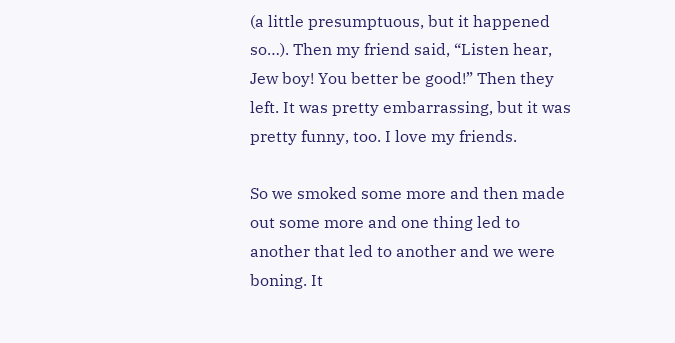(a little presumptuous, but it happened so…). Then my friend said, “Listen hear, Jew boy! You better be good!” Then they left. It was pretty embarrassing, but it was pretty funny, too. I love my friends.

So we smoked some more and then made out some more and one thing led to another that led to another and we were boning. It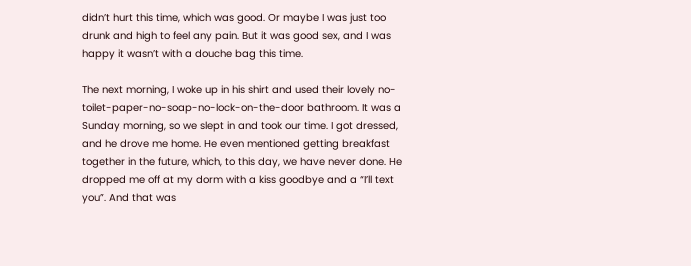didn’t hurt this time, which was good. Or maybe I was just too drunk and high to feel any pain. But it was good sex, and I was happy it wasn’t with a douche bag this time.

The next morning, I woke up in his shirt and used their lovely no-toilet-paper-no-soap-no-lock-on-the-door bathroom. It was a Sunday morning, so we slept in and took our time. I got dressed, and he drove me home. He even mentioned getting breakfast together in the future, which, to this day, we have never done. He dropped me off at my dorm with a kiss goodbye and a “I’ll text you”. And that was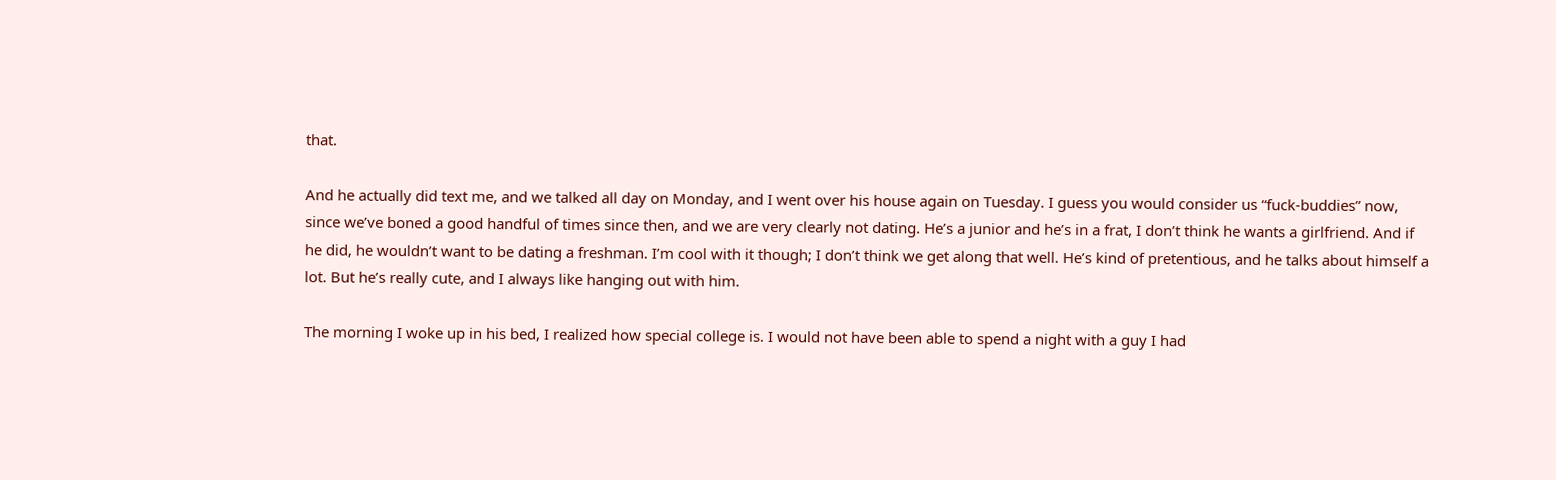that.

And he actually did text me, and we talked all day on Monday, and I went over his house again on Tuesday. I guess you would consider us “fuck-buddies” now, since we’ve boned a good handful of times since then, and we are very clearly not dating. He’s a junior and he’s in a frat, I don’t think he wants a girlfriend. And if he did, he wouldn’t want to be dating a freshman. I’m cool with it though; I don’t think we get along that well. He’s kind of pretentious, and he talks about himself a lot. But he’s really cute, and I always like hanging out with him.

The morning I woke up in his bed, I realized how special college is. I would not have been able to spend a night with a guy I had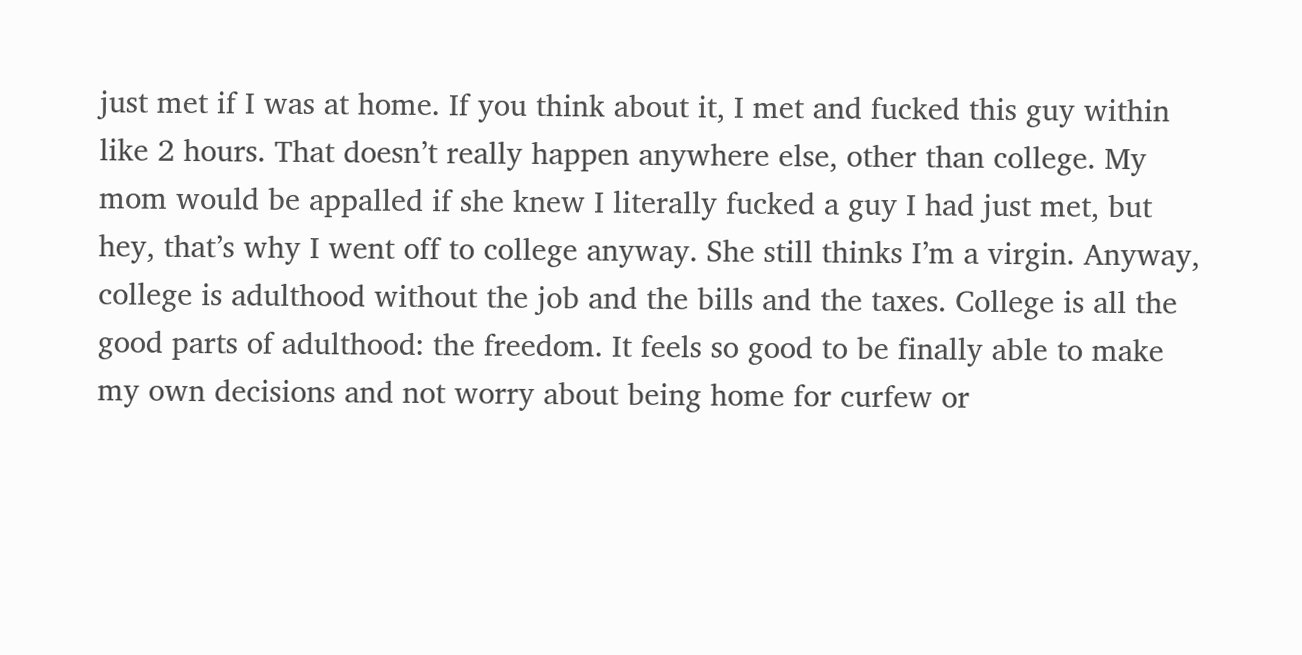just met if I was at home. If you think about it, I met and fucked this guy within like 2 hours. That doesn’t really happen anywhere else, other than college. My mom would be appalled if she knew I literally fucked a guy I had just met, but hey, that’s why I went off to college anyway. She still thinks I’m a virgin. Anyway, college is adulthood without the job and the bills and the taxes. College is all the good parts of adulthood: the freedom. It feels so good to be finally able to make my own decisions and not worry about being home for curfew or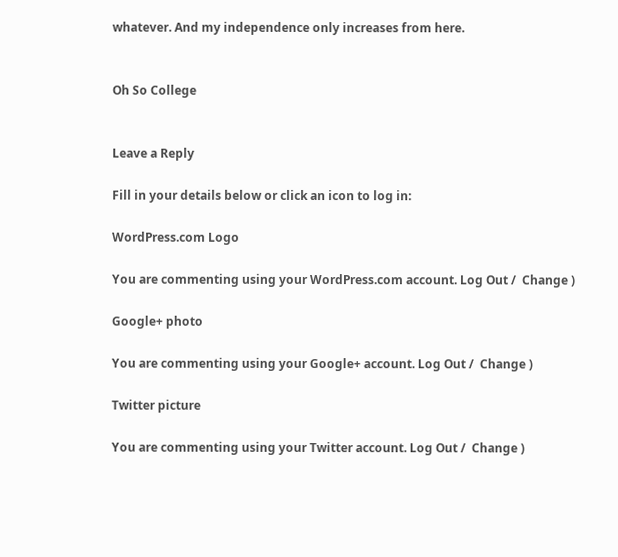whatever. And my independence only increases from here.


Oh So College


Leave a Reply

Fill in your details below or click an icon to log in:

WordPress.com Logo

You are commenting using your WordPress.com account. Log Out /  Change )

Google+ photo

You are commenting using your Google+ account. Log Out /  Change )

Twitter picture

You are commenting using your Twitter account. Log Out /  Change )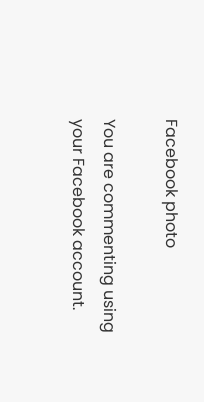Facebook photo

You are commenting using your Facebook account.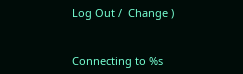Log Out /  Change )


Connecting to %s